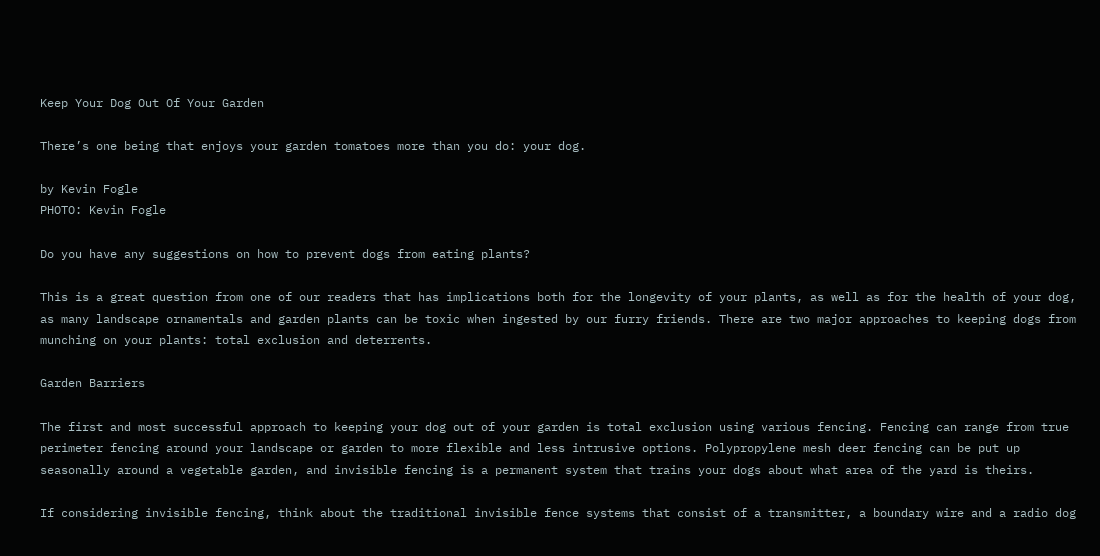Keep Your Dog Out Of Your Garden

There’s one being that enjoys your garden tomatoes more than you do: your dog.

by Kevin Fogle
PHOTO: Kevin Fogle

Do you have any suggestions on how to prevent dogs from eating plants?

This is a great question from one of our readers that has implications both for the longevity of your plants, as well as for the health of your dog, as many landscape ornamentals and garden plants can be toxic when ingested by our furry friends. There are two major approaches to keeping dogs from munching on your plants: total exclusion and deterrents.

Garden Barriers

The first and most successful approach to keeping your dog out of your garden is total exclusion using various fencing. Fencing can range from true perimeter fencing around your landscape or garden to more flexible and less intrusive options. Polypropylene mesh deer fencing can be put up seasonally around a vegetable garden, and invisible fencing is a permanent system that trains your dogs about what area of the yard is theirs.

If considering invisible fencing, think about the traditional invisible fence systems that consist of a transmitter, a boundary wire and a radio dog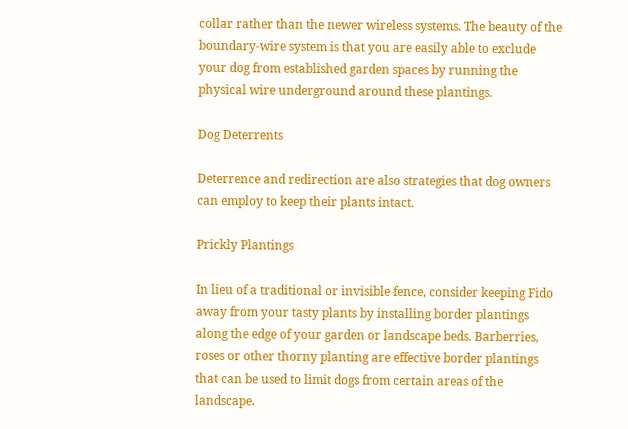collar rather than the newer wireless systems. The beauty of the boundary-wire system is that you are easily able to exclude your dog from established garden spaces by running the physical wire underground around these plantings.

Dog Deterrents

Deterrence and redirection are also strategies that dog owners can employ to keep their plants intact.

Prickly Plantings

In lieu of a traditional or invisible fence, consider keeping Fido away from your tasty plants by installing border plantings along the edge of your garden or landscape beds. Barberries, roses or other thorny planting are effective border plantings that can be used to limit dogs from certain areas of the landscape.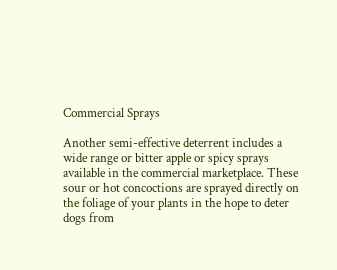Commercial Sprays

Another semi-effective deterrent includes a wide range or bitter apple or spicy sprays available in the commercial marketplace. These sour or hot concoctions are sprayed directly on the foliage of your plants in the hope to deter dogs from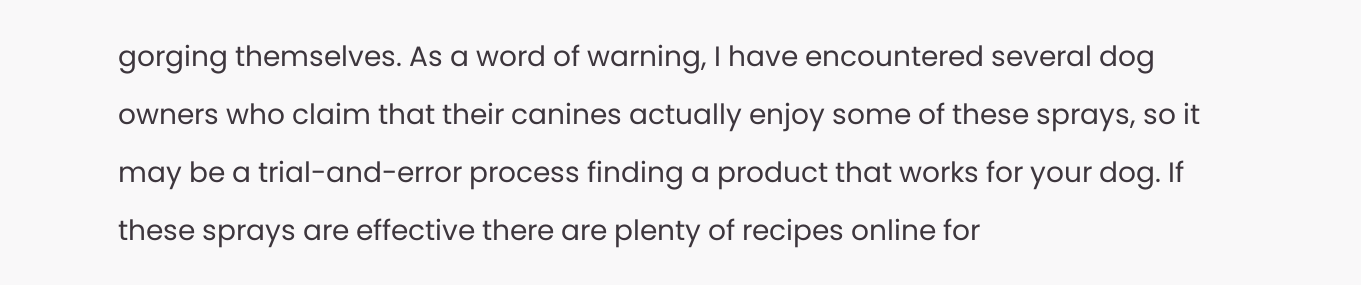gorging themselves. As a word of warning, I have encountered several dog owners who claim that their canines actually enjoy some of these sprays, so it may be a trial-and-error process finding a product that works for your dog. If these sprays are effective there are plenty of recipes online for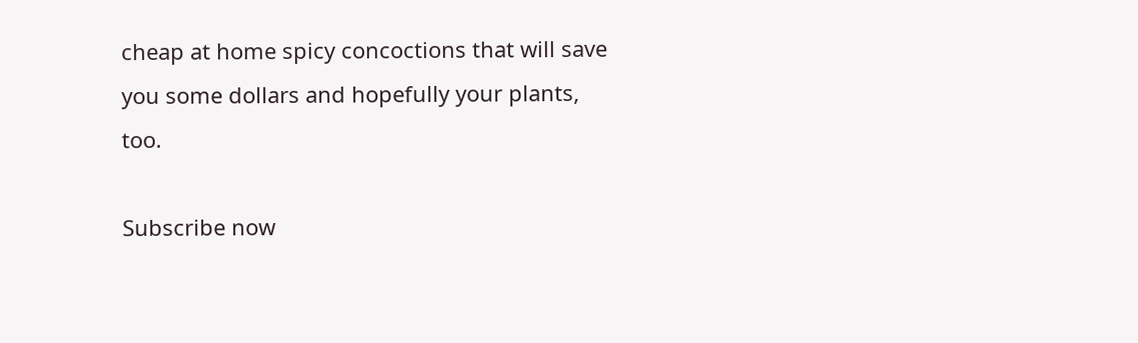cheap at home spicy concoctions that will save you some dollars and hopefully your plants, too.

Subscribe now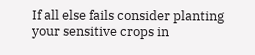If all else fails consider planting your sensitive crops in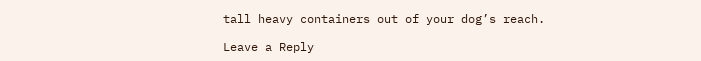tall heavy containers out of your dog’s reach.

Leave a Reply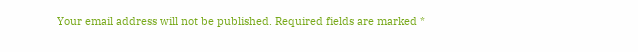Your email address will not be published. Required fields are marked *